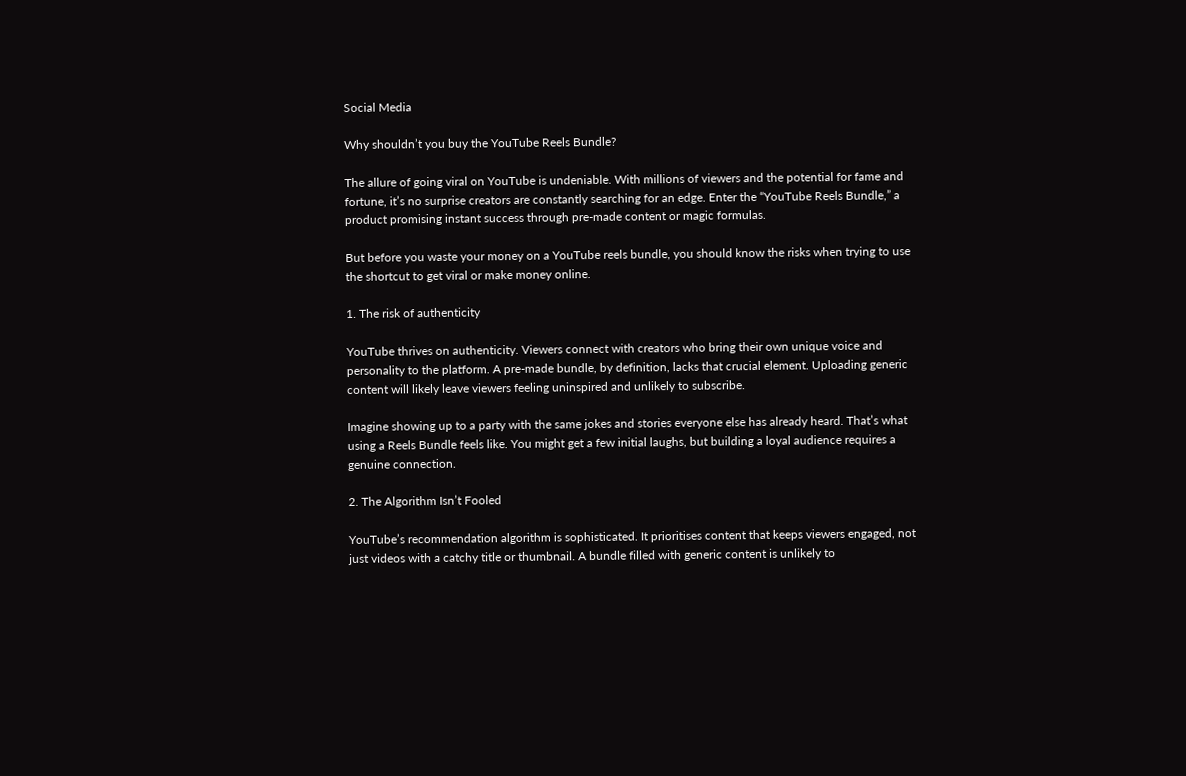Social Media

Why shouldn’t you buy the YouTube Reels Bundle?

The allure of going viral on YouTube is undeniable. With millions of viewers and the potential for fame and fortune, it’s no surprise creators are constantly searching for an edge. Enter the “YouTube Reels Bundle,” a product promising instant success through pre-made content or magic formulas.

But before you waste your money on a YouTube reels bundle, you should know the risks when trying to use the shortcut to get viral or make money online.

1. The risk of authenticity

YouTube thrives on authenticity. Viewers connect with creators who bring their own unique voice and personality to the platform. A pre-made bundle, by definition, lacks that crucial element. Uploading generic content will likely leave viewers feeling uninspired and unlikely to subscribe.

Imagine showing up to a party with the same jokes and stories everyone else has already heard. That’s what using a Reels Bundle feels like. You might get a few initial laughs, but building a loyal audience requires a genuine connection.

2. The Algorithm Isn’t Fooled

YouTube’s recommendation algorithm is sophisticated. It prioritises content that keeps viewers engaged, not just videos with a catchy title or thumbnail. A bundle filled with generic content is unlikely to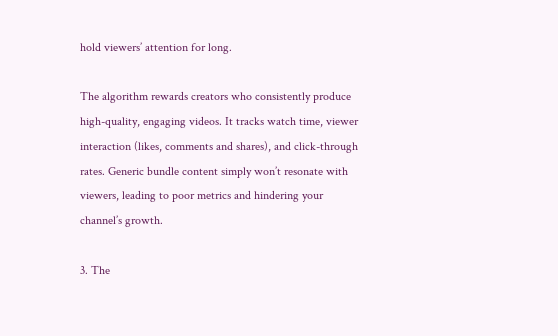hold viewers’ attention for long.

The algorithm rewards creators who consistently produce high-quality, engaging videos. It tracks watch time, viewer interaction (likes, comments and shares), and click-through rates. Generic bundle content simply won’t resonate with viewers, leading to poor metrics and hindering your channel’s growth.

3. The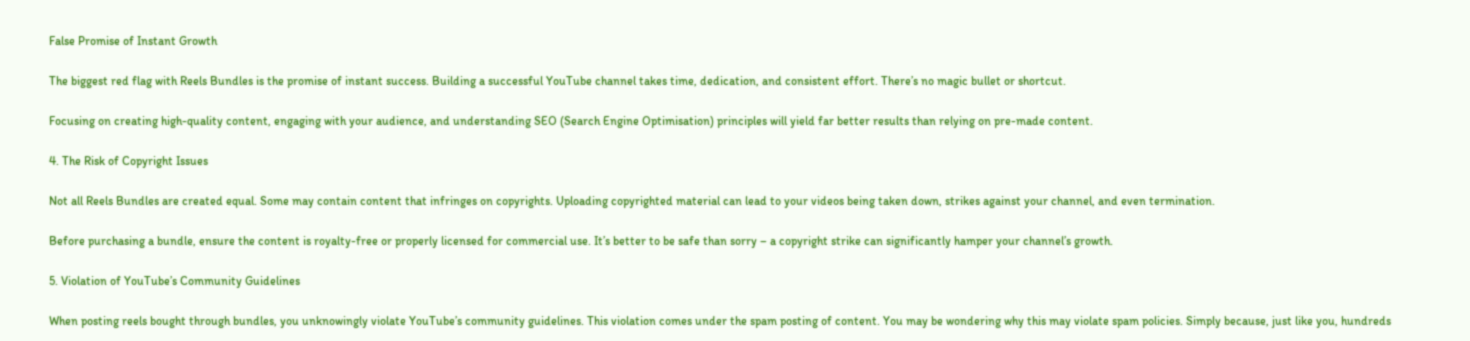False Promise of Instant Growth

The biggest red flag with Reels Bundles is the promise of instant success. Building a successful YouTube channel takes time, dedication, and consistent effort. There’s no magic bullet or shortcut.

Focusing on creating high-quality content, engaging with your audience, and understanding SEO (Search Engine Optimisation) principles will yield far better results than relying on pre-made content.

4. The Risk of Copyright Issues

Not all Reels Bundles are created equal. Some may contain content that infringes on copyrights. Uploading copyrighted material can lead to your videos being taken down, strikes against your channel, and even termination.

Before purchasing a bundle, ensure the content is royalty-free or properly licensed for commercial use. It’s better to be safe than sorry – a copyright strike can significantly hamper your channel’s growth.

5. Violation of YouTube’s Community Guidelines

When posting reels bought through bundles, you unknowingly violate YouTube’s community guidelines. This violation comes under the spam posting of content. You may be wondering why this may violate spam policies. Simply because, just like you, hundreds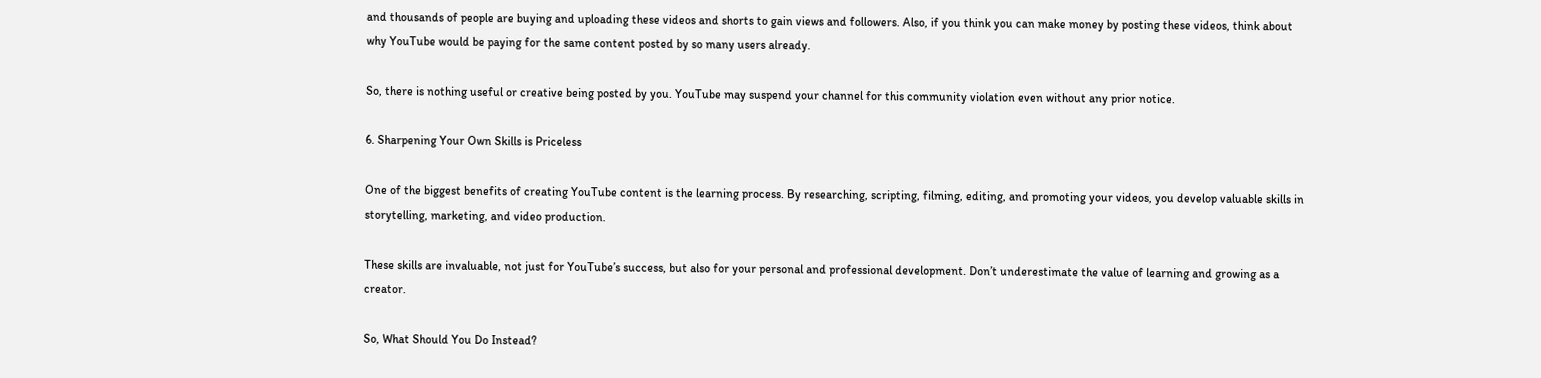and thousands of people are buying and uploading these videos and shorts to gain views and followers. Also, if you think you can make money by posting these videos, think about why YouTube would be paying for the same content posted by so many users already.

So, there is nothing useful or creative being posted by you. YouTube may suspend your channel for this community violation even without any prior notice.

6. Sharpening Your Own Skills is Priceless

One of the biggest benefits of creating YouTube content is the learning process. By researching, scripting, filming, editing, and promoting your videos, you develop valuable skills in storytelling, marketing, and video production.

These skills are invaluable, not just for YouTube’s success, but also for your personal and professional development. Don’t underestimate the value of learning and growing as a creator.

So, What Should You Do Instead?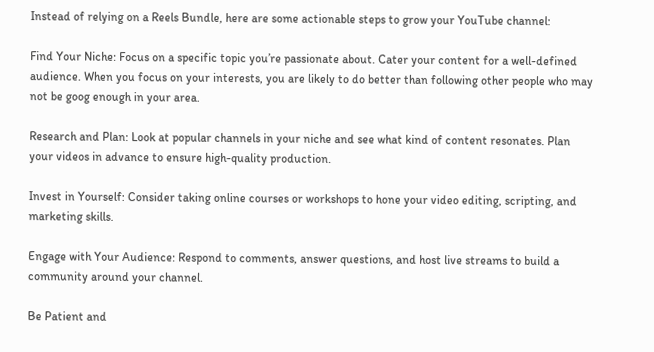Instead of relying on a Reels Bundle, here are some actionable steps to grow your YouTube channel:

Find Your Niche: Focus on a specific topic you’re passionate about. Cater your content for a well-defined audience. When you focus on your interests, you are likely to do better than following other people who may not be goog enough in your area.

Research and Plan: Look at popular channels in your niche and see what kind of content resonates. Plan your videos in advance to ensure high-quality production.

Invest in Yourself: Consider taking online courses or workshops to hone your video editing, scripting, and marketing skills.

Engage with Your Audience: Respond to comments, answer questions, and host live streams to build a community around your channel.

Be Patient and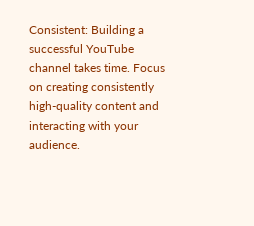Consistent: Building a successful YouTube channel takes time. Focus on creating consistently high-quality content and interacting with your audience.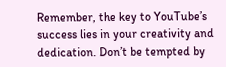Remember, the key to YouTube’s success lies in your creativity and dedication. Don’t be tempted by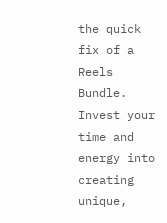the quick fix of a Reels Bundle. Invest your time and energy into creating unique,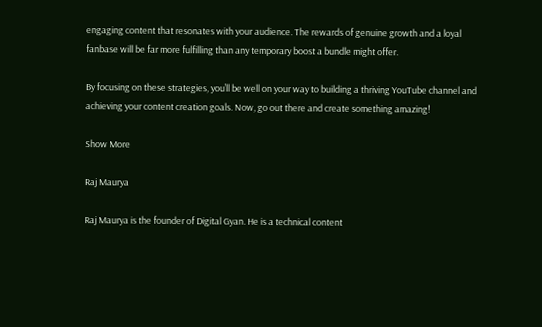engaging content that resonates with your audience. The rewards of genuine growth and a loyal fanbase will be far more fulfilling than any temporary boost a bundle might offer.

By focusing on these strategies, you’ll be well on your way to building a thriving YouTube channel and achieving your content creation goals. Now, go out there and create something amazing!

Show More

Raj Maurya

Raj Maurya is the founder of Digital Gyan. He is a technical content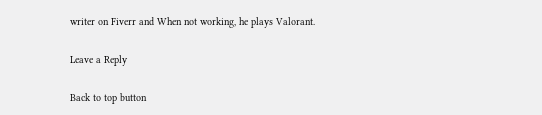writer on Fiverr and When not working, he plays Valorant.

Leave a Reply

Back to top button